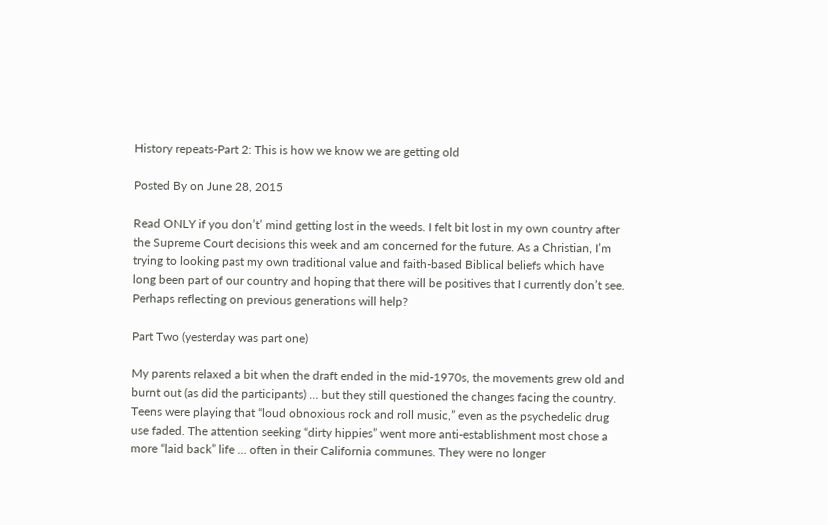History repeats-Part 2: This is how we know we are getting old

Posted By on June 28, 2015

Read ONLY if you don’t’ mind getting lost in the weeds. I felt bit lost in my own country after the Supreme Court decisions this week and am concerned for the future. As a Christian, I’m trying to looking past my own traditional value and faith-based Biblical beliefs which have long been part of our country and hoping that there will be positives that I currently don’t see. Perhaps reflecting on previous generations will help?

Part Two (yesterday was part one)

My parents relaxed a bit when the draft ended in the mid-1970s, the movements grew old and burnt out (as did the participants) … but they still questioned the changes facing the country. Teens were playing that “loud obnoxious rock and roll music,” even as the psychedelic drug use faded. The attention seeking “dirty hippies” went more anti-establishment most chose a more “laid back” life … often in their California communes. They were no longer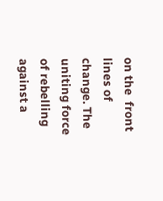on the  front lines of change. The uniting force of rebelling against a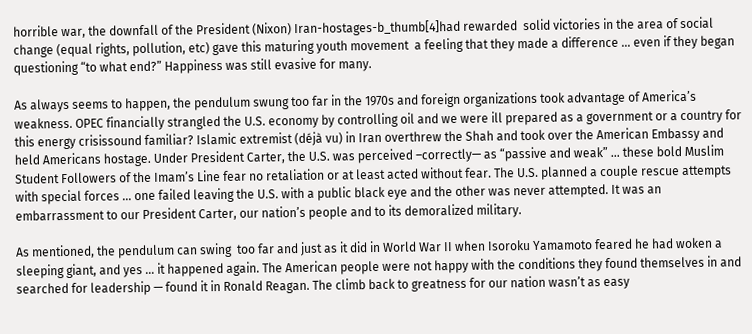horrible war, the downfall of the President (Nixon) Iran-hostages-b_thumb[4]had rewarded  solid victories in the area of social change (equal rights, pollution, etc) gave this maturing youth movement  a feeling that they made a difference … even if they began questioning “to what end?” Happiness was still evasive for many.

As always seems to happen, the pendulum swung too far in the 1970s and foreign organizations took advantage of America’s weakness. OPEC financially strangled the U.S. economy by controlling oil and we were ill prepared as a government or a country for this energy crisissound familiar? Islamic extremist (déjà vu) in Iran overthrew the Shah and took over the American Embassy and held Americans hostage. Under President Carter, the U.S. was perceived –correctly— as “passive and weak” … these bold Muslim Student Followers of the Imam’s Line fear no retaliation or at least acted without fear. The U.S. planned a couple rescue attempts with special forces … one failed leaving the U.S. with a public black eye and the other was never attempted. It was an embarrassment to our President Carter, our nation’s people and to its demoralized military.

As mentioned, the pendulum can swing  too far and just as it did in World War II when Isoroku Yamamoto feared he had woken a sleeping giant, and yes … it happened again. The American people were not happy with the conditions they found themselves in and  searched for leadership — found it in Ronald Reagan. The climb back to greatness for our nation wasn’t as easy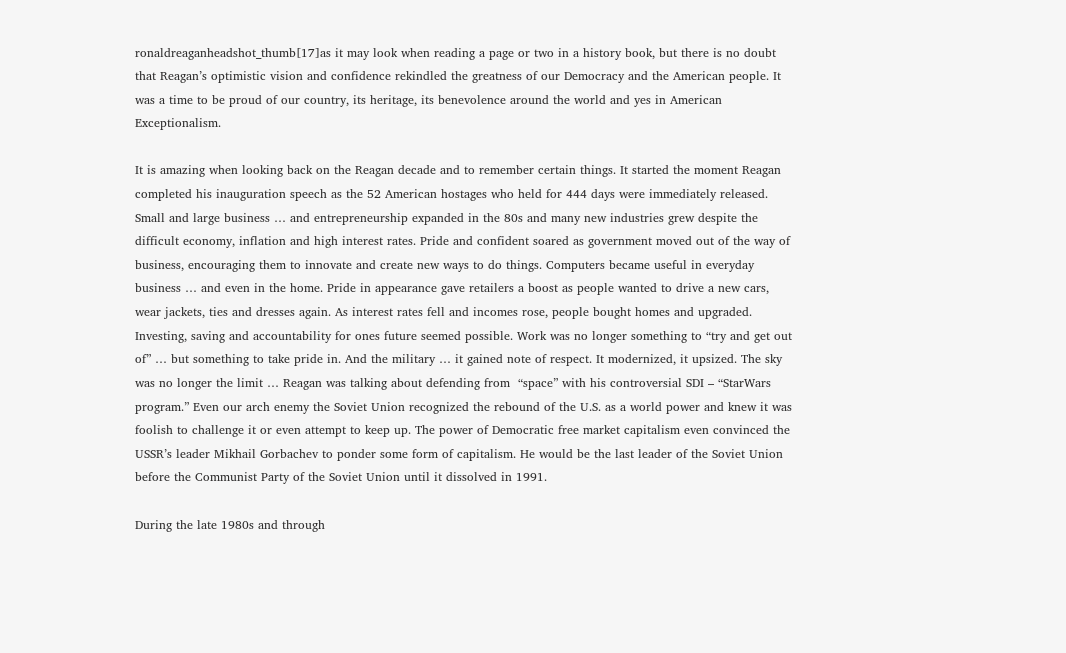ronaldreaganheadshot_thumb[17]as it may look when reading a page or two in a history book, but there is no doubt that Reagan’s optimistic vision and confidence rekindled the greatness of our Democracy and the American people. It was a time to be proud of our country, its heritage, its benevolence around the world and yes in American Exceptionalism.

It is amazing when looking back on the Reagan decade and to remember certain things. It started the moment Reagan completed his inauguration speech as the 52 American hostages who held for 444 days were immediately released. Small and large business … and entrepreneurship expanded in the 80s and many new industries grew despite the difficult economy, inflation and high interest rates. Pride and confident soared as government moved out of the way of business, encouraging them to innovate and create new ways to do things. Computers became useful in everyday business … and even in the home. Pride in appearance gave retailers a boost as people wanted to drive a new cars, wear jackets, ties and dresses again. As interest rates fell and incomes rose, people bought homes and upgraded. Investing, saving and accountability for ones future seemed possible. Work was no longer something to “try and get out of” … but something to take pride in. And the military … it gained note of respect. It modernized, it upsized. The sky was no longer the limit … Reagan was talking about defending from  “space” with his controversial SDI – “StarWars program.” Even our arch enemy the Soviet Union recognized the rebound of the U.S. as a world power and knew it was foolish to challenge it or even attempt to keep up. The power of Democratic free market capitalism even convinced the USSR’s leader Mikhail Gorbachev to ponder some form of capitalism. He would be the last leader of the Soviet Union before the Communist Party of the Soviet Union until it dissolved in 1991.

During the late 1980s and through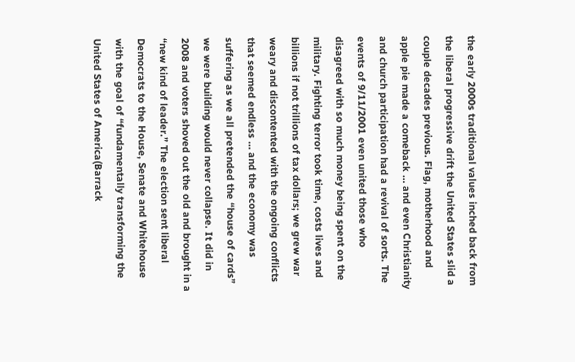the early 2000s traditional values inched back from the liberal progressive drift the United States slid a couple decades previous. Flag, motherhood and apple pie made a comeback … and even Christianity and church participation had a revival of sorts. The events of 9/11/2001 even united those who disagreed with so much money being spent on the military. Fighting terror took time, costs lives and billions if not trillions of tax dollars; we grew war weary and discontented with the ongoing conflicts that seemed endless … and the economy was suffering as we all pretended the “house of cards” we were building would never collapse. It did in 2008 and voters shoved out the old and brought in a “new kind of leader.” The election sent liberal Democrats to the House, Senate and Whitehouse with the goal of “fundamentally transforming the United States of America(Barrack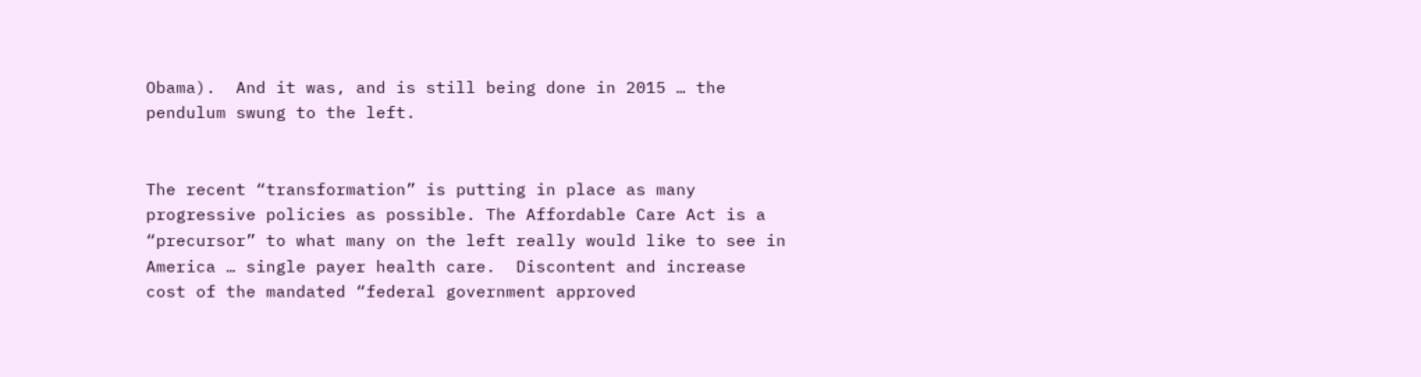Obama).  And it was, and is still being done in 2015 … the pendulum swung to the left.


The recent “transformation” is putting in place as many progressive policies as possible. The Affordable Care Act is a “precursor” to what many on the left really would like to see in America … single payer health care.  Discontent and increase cost of the mandated “federal government approved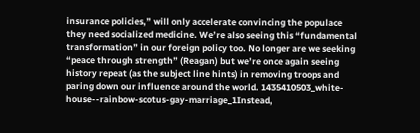insurance policies,” will only accelerate convincing the populace they need socialized medicine. We’re also seeing this “fundamental transformation” in our foreign policy too. No longer are we seeking “peace through strength” (Reagan) but we’re once again seeing history repeat (as the subject line hints) in removing troops and paring down our influence around the world. 1435410503_white-house--rainbow-scotus-gay-marriage_1Instead,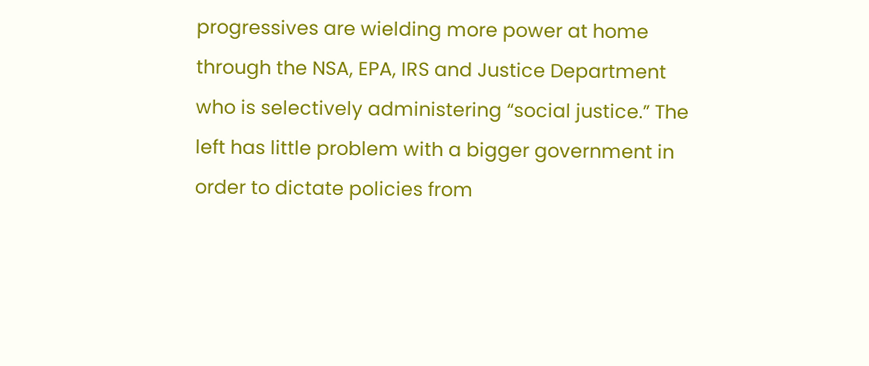progressives are wielding more power at home through the NSA, EPA, IRS and Justice Department who is selectively administering “social justice.” The left has little problem with a bigger government in order to dictate policies from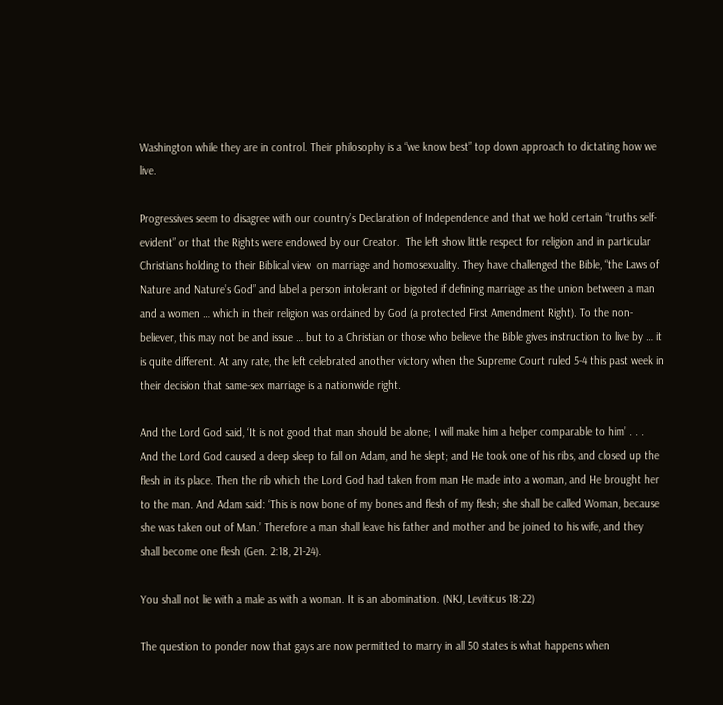Washington while they are in control. Their philosophy is a “we know best” top down approach to dictating how we live.

Progressives seem to disagree with our country’s Declaration of Independence and that we hold certain “truths self-evident” or that the Rights were endowed by our Creator.  The left show little respect for religion and in particular Christians holding to their Biblical view  on marriage and homosexuality. They have challenged the Bible, “the Laws of Nature and Nature’s God” and label a person intolerant or bigoted if defining marriage as the union between a man and a women … which in their religion was ordained by God (a protected First Amendment Right). To the non-believer, this may not be and issue … but to a Christian or those who believe the Bible gives instruction to live by … it is quite different. At any rate, the left celebrated another victory when the Supreme Court ruled 5-4 this past week in their decision that same-sex marriage is a nationwide right.

And the Lord God said, ‘It is not good that man should be alone; I will make him a helper comparable to him’ . . . And the Lord God caused a deep sleep to fall on Adam, and he slept; and He took one of his ribs, and closed up the flesh in its place. Then the rib which the Lord God had taken from man He made into a woman, and He brought her to the man. And Adam said: ‘This is now bone of my bones and flesh of my flesh; she shall be called Woman, because she was taken out of Man.’ Therefore a man shall leave his father and mother and be joined to his wife, and they shall become one flesh (Gen. 2:18, 21-24).

You shall not lie with a male as with a woman. It is an abomination. (NKJ, Leviticus 18:22)

The question to ponder now that gays are now permitted to marry in all 50 states is what happens when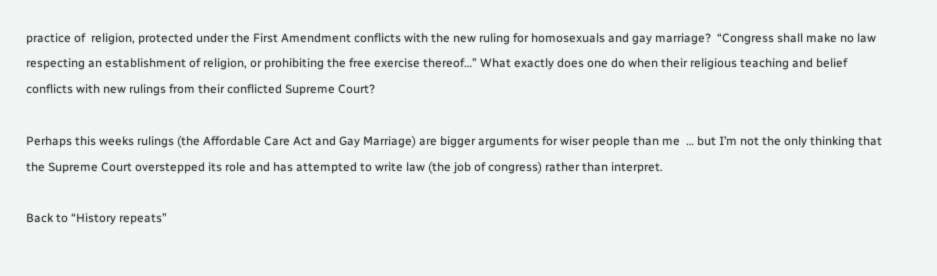practice of  religion, protected under the First Amendment conflicts with the new ruling for homosexuals and gay marriage?  “Congress shall make no law respecting an establishment of religion, or prohibiting the free exercise thereof…” What exactly does one do when their religious teaching and belief conflicts with new rulings from their conflicted Supreme Court?

Perhaps this weeks rulings (the Affordable Care Act and Gay Marriage) are bigger arguments for wiser people than me  … but I’m not the only thinking that the Supreme Court overstepped its role and has attempted to write law (the job of congress) rather than interpret.

Back to “History repeats”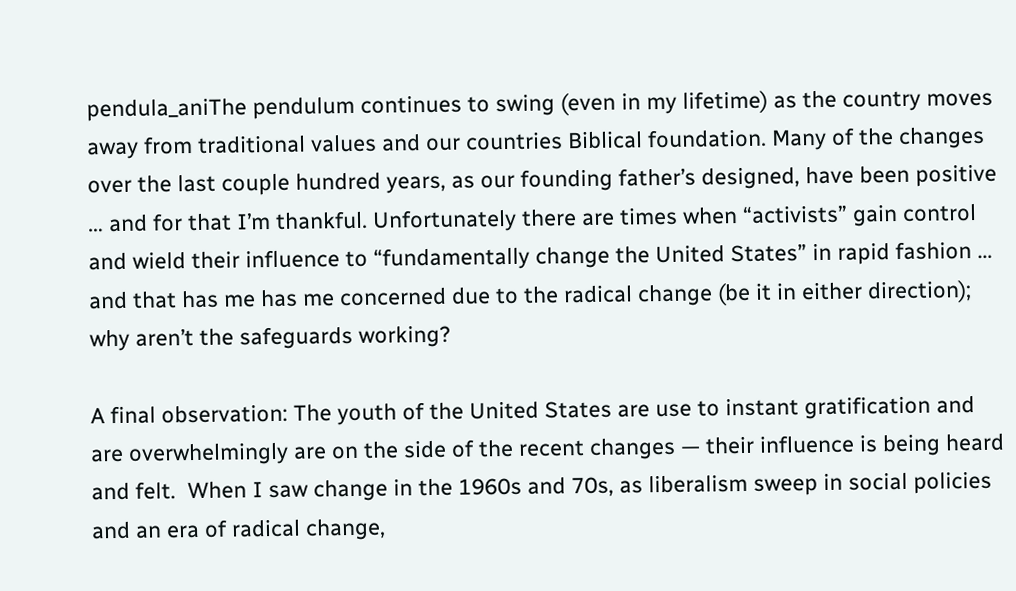pendula_aniThe pendulum continues to swing (even in my lifetime) as the country moves away from traditional values and our countries Biblical foundation. Many of the changes over the last couple hundred years, as our founding father’s designed, have been positive … and for that I’m thankful. Unfortunately there are times when “activists” gain control and wield their influence to “fundamentally change the United States” in rapid fashion … and that has me has me concerned due to the radical change (be it in either direction); why aren’t the safeguards working?

A final observation: The youth of the United States are use to instant gratification and are overwhelmingly are on the side of the recent changes — their influence is being heard and felt.  When I saw change in the 1960s and 70s, as liberalism sweep in social policies and an era of radical change,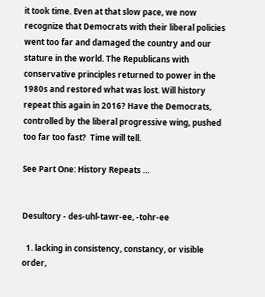it took time. Even at that slow pace, we now recognize that Democrats with their liberal policies went too far and damaged the country and our stature in the world. The Republicans with conservative principles returned to power in the 1980s and restored what was lost. Will history repeat this again in 2016? Have the Democrats, controlled by the liberal progressive wing, pushed too far too fast?  Time will tell.

See Part One: History Repeats …


Desultory - des-uhl-tawr-ee, -tohr-ee

  1. lacking in consistency, constancy, or visible order,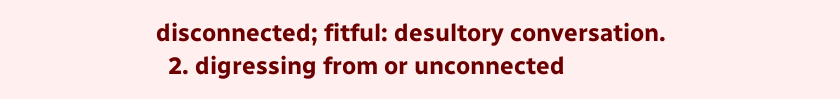disconnected; fitful: desultory conversation.
  2. digressing from or unconnected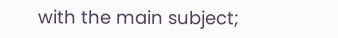with the main subject;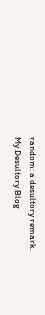random: a desultory remark.
My Desultory Blog